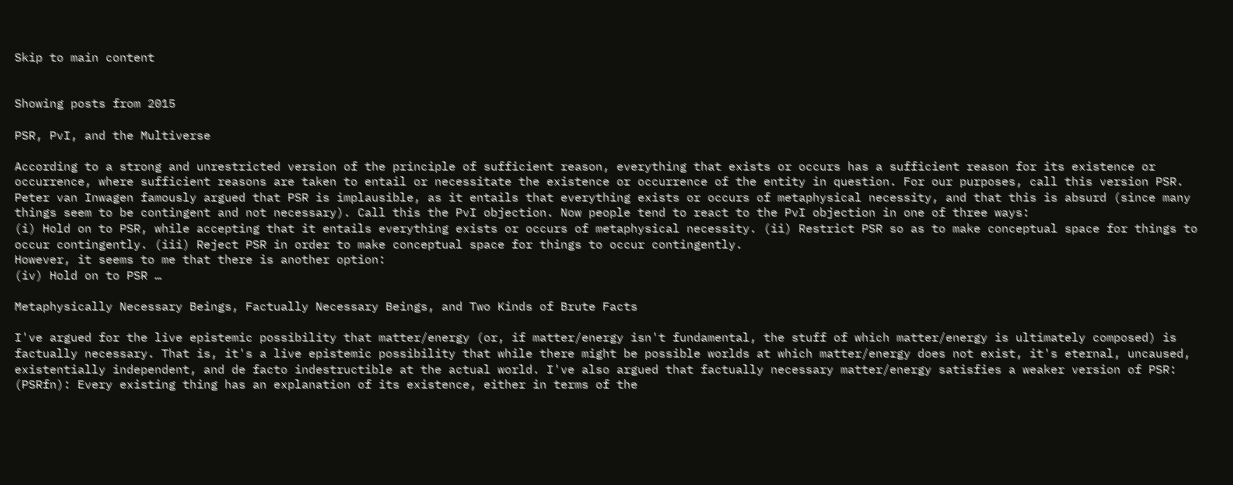Skip to main content


Showing posts from 2015

PSR, PvI, and the Multiverse

According to a strong and unrestricted version of the principle of sufficient reason, everything that exists or occurs has a sufficient reason for its existence or occurrence, where sufficient reasons are taken to entail or necessitate the existence or occurrence of the entity in question. For our purposes, call this version PSR.
Peter van Inwagen famously argued that PSR is implausible, as it entails that everything exists or occurs of metaphysical necessity, and that this is absurd (since many things seem to be contingent and not necessary). Call this the PvI objection. Now people tend to react to the PvI objection in one of three ways:
(i) Hold on to PSR, while accepting that it entails everything exists or occurs of metaphysical necessity. (ii) Restrict PSR so as to make conceptual space for things to occur contingently. (iii) Reject PSR in order to make conceptual space for things to occur contingently.
However, it seems to me that there is another option:
(iv) Hold on to PSR …

Metaphysically Necessary Beings, Factually Necessary Beings, and Two Kinds of Brute Facts

I've argued for the live epistemic possibility that matter/energy (or, if matter/energy isn't fundamental, the stuff of which matter/energy is ultimately composed) is factually necessary. That is, it's a live epistemic possibility that while there might be possible worlds at which matter/energy does not exist, it's eternal, uncaused, existentially independent, and de facto indestructible at the actual world. I've also argued that factually necessary matter/energy satisfies a weaker version of PSR: (PSRfn): Every existing thing has an explanation of its existence, either in terms of the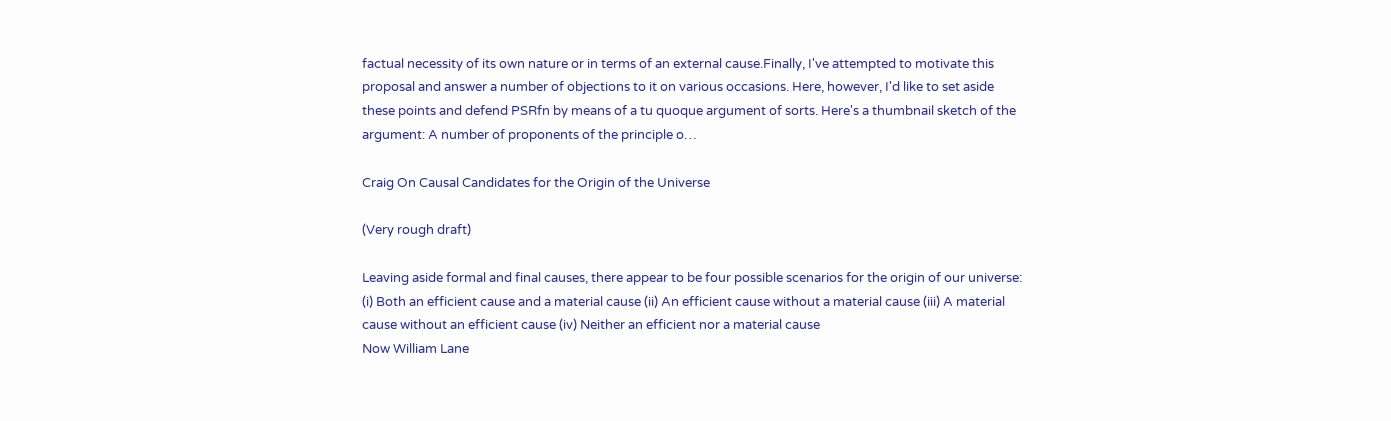factual necessity of its own nature or in terms of an external cause.Finally, I've attempted to motivate this proposal and answer a number of objections to it on various occasions. Here, however, I'd like to set aside these points and defend PSRfn by means of a tu quoque argument of sorts. Here's a thumbnail sketch of the argument: A number of proponents of the principle o…

Craig On Causal Candidates for the Origin of the Universe

(Very rough draft)

Leaving aside formal and final causes, there appear to be four possible scenarios for the origin of our universe:
(i) Both an efficient cause and a material cause (ii) An efficient cause without a material cause (iii) A material cause without an efficient cause (iv) Neither an efficient nor a material cause
Now William Lane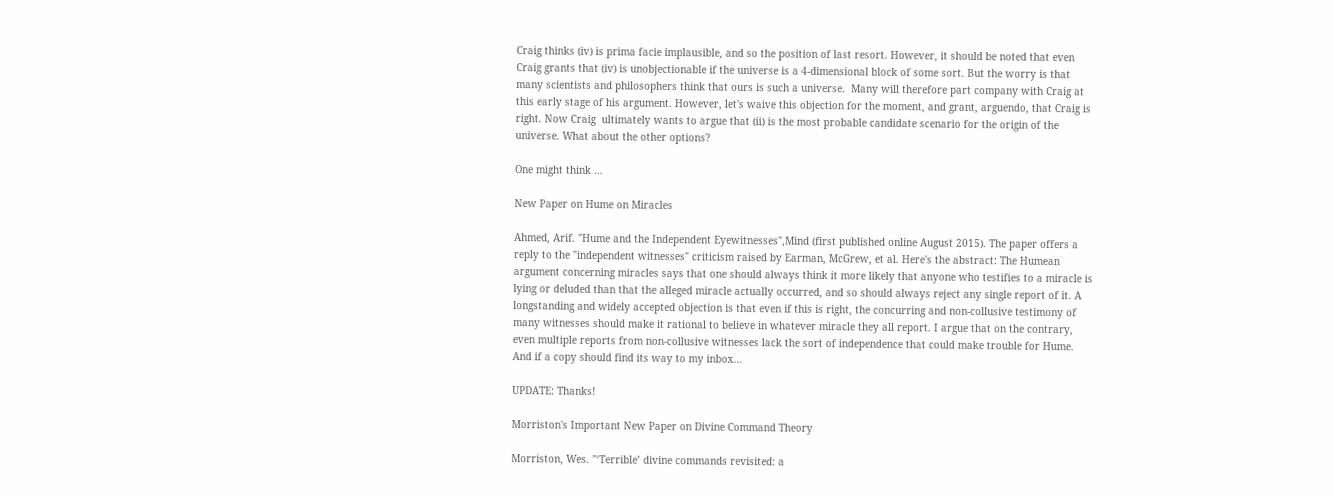Craig thinks (iv) is prima facie implausible, and so the position of last resort. However, it should be noted that even Craig grants that (iv) is unobjectionable if the universe is a 4-dimensional block of some sort. But the worry is that many scientists and philosophers think that ours is such a universe.  Many will therefore part company with Craig at this early stage of his argument. However, let's waive this objection for the moment, and grant, arguendo, that Craig is right. Now Craig  ultimately wants to argue that (ii) is the most probable candidate scenario for the origin of the universe. What about the other options?

One might think …

New Paper on Hume on Miracles

Ahmed, Arif. "Hume and the Independent Eyewitnesses",Mind (first published online August 2015). The paper offers a reply to the "independent witnesses" criticism raised by Earman, McGrew, et al. Here's the abstract: The Humean argument concerning miracles says that one should always think it more likely that anyone who testifies to a miracle is lying or deluded than that the alleged miracle actually occurred, and so should always reject any single report of it. A longstanding and widely accepted objection is that even if this is right, the concurring and non-collusive testimony of many witnesses should make it rational to believe in whatever miracle they all report. I argue that on the contrary, even multiple reports from non-collusive witnesses lack the sort of independence that could make trouble for Hume. And if a copy should find its way to my inbox...

UPDATE: Thanks!

Morriston's Important New Paper on Divine Command Theory

Morriston, Wes. "‘Terrible’ divine commands revisited: a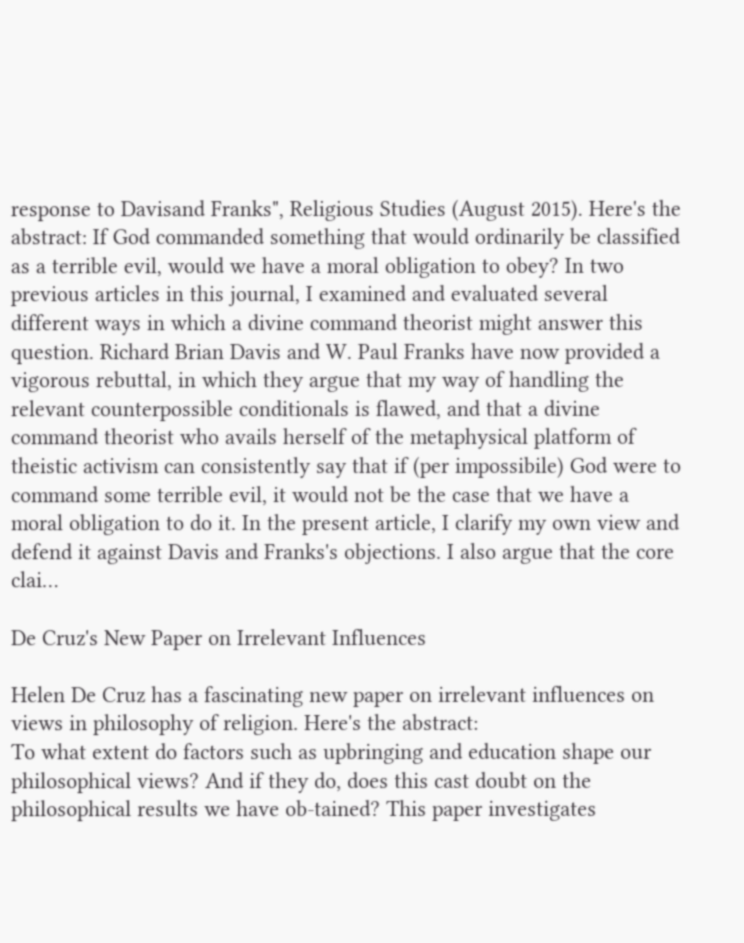response to Davisand Franks", Religious Studies (August 2015). Here's the abstract: If God commanded something that would ordinarily be classified as a terrible evil, would we have a moral obligation to obey? In two previous articles in this journal, I examined and evaluated several different ways in which a divine command theorist might answer this question. Richard Brian Davis and W. Paul Franks have now provided a vigorous rebuttal, in which they argue that my way of handling the relevant counterpossible conditionals is flawed, and that a divine command theorist who avails herself of the metaphysical platform of theistic activism can consistently say that if (per impossibile) God were to command some terrible evil, it would not be the case that we have a moral obligation to do it. In the present article, I clarify my own view and defend it against Davis and Franks's objections. I also argue that the core clai…

De Cruz's New Paper on Irrelevant Influences

Helen De Cruz has a fascinating new paper on irrelevant influences on views in philosophy of religion. Here's the abstract:
To what extent do factors such as upbringing and education shape our philosophical views? And if they do, does this cast doubt on the philosophical results we have ob-tained? This paper investigates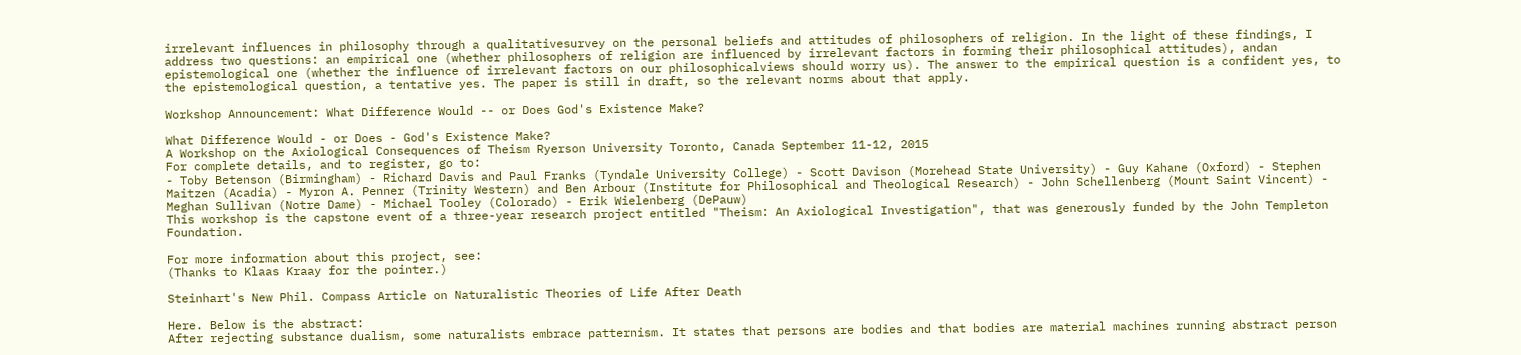irrelevant influences in philosophy through a qualitativesurvey on the personal beliefs and attitudes of philosophers of religion. In the light of these findings, I address two questions: an empirical one (whether philosophers of religion are influenced by irrelevant factors in forming their philosophical attitudes), andan epistemological one (whether the influence of irrelevant factors on our philosophicalviews should worry us). The answer to the empirical question is a confident yes, to the epistemological question, a tentative yes. The paper is still in draft, so the relevant norms about that apply.

Workshop Announcement: What Difference Would -- or Does God's Existence Make?

What Difference Would - or Does - God's Existence Make?
A Workshop on the Axiological Consequences of Theism Ryerson University Toronto, Canada September 11-12, 2015
For complete details, and to register, go to:
- Toby Betenson (Birmingham) - Richard Davis and Paul Franks (Tyndale University College) - Scott Davison (Morehead State University) - Guy Kahane (Oxford) - Stephen Maitzen (Acadia) - Myron A. Penner (Trinity Western) and Ben Arbour (Institute for Philosophical and Theological Research) - John Schellenberg (Mount Saint Vincent) - Meghan Sullivan (Notre Dame) - Michael Tooley (Colorado) - Erik Wielenberg (DePauw)
This workshop is the capstone event of a three-year research project entitled "Theism: An Axiological Investigation", that was generously funded by the John Templeton Foundation.

For more information about this project, see:
(Thanks to Klaas Kraay for the pointer.)

Steinhart's New Phil. Compass Article on Naturalistic Theories of Life After Death

Here. Below is the abstract:
After rejecting substance dualism, some naturalists embrace patternism. It states that persons are bodies and that bodies are material machines running abstract person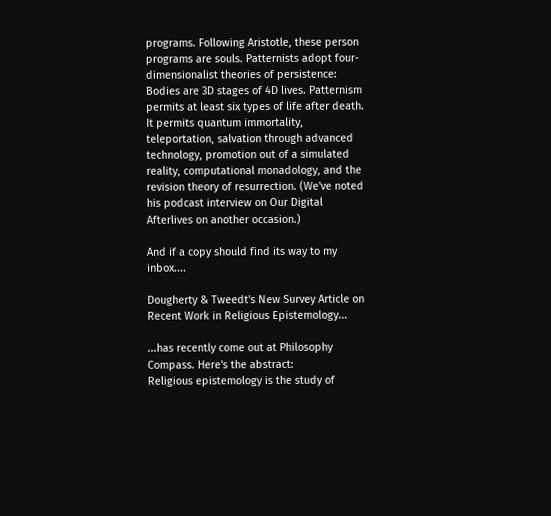programs. Following Aristotle, these person programs are souls. Patternists adopt four-dimensionalist theories of persistence: Bodies are 3D stages of 4D lives. Patternism permits at least six types of life after death. It permits quantum immortality, teleportation, salvation through advanced technology, promotion out of a simulated reality, computational monadology, and the revision theory of resurrection. (We've noted his podcast interview on Our Digital Afterlives on another occasion.)

And if a copy should find its way to my inbox....

Dougherty & Tweedt's New Survey Article on Recent Work in Religious Epistemology...

...has recently come out at Philosophy Compass. Here's the abstract:
Religious epistemology is the study of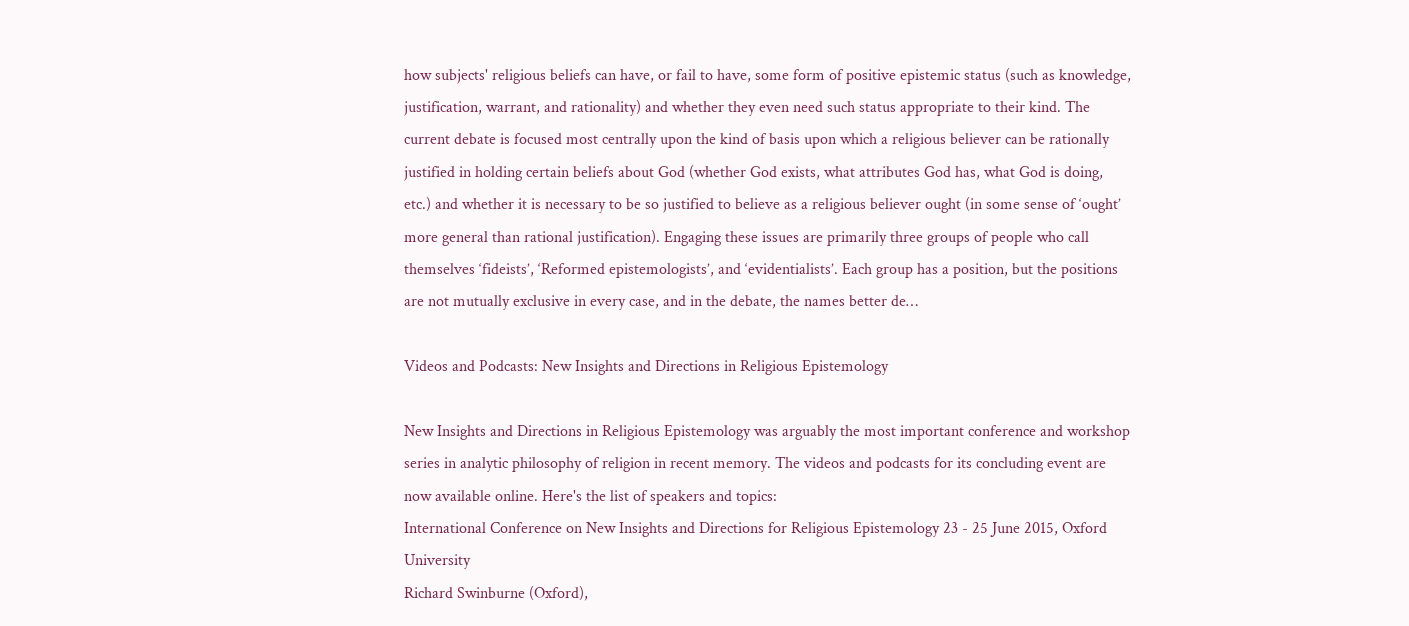how subjects' religious beliefs can have, or fail to have, some form of positive epistemic status (such as knowledge, justification, warrant, and rationality) and whether they even need such status appropriate to their kind. The current debate is focused most centrally upon the kind of basis upon which a religious believer can be rationally justified in holding certain beliefs about God (whether God exists, what attributes God has, what God is doing, etc.) and whether it is necessary to be so justified to believe as a religious believer ought (in some sense of ‘ought’ more general than rational justification). Engaging these issues are primarily three groups of people who call themselves ‘fideists’, ‘Reformed epistemologists’, and ‘evidentialists’. Each group has a position, but the positions are not mutually exclusive in every case, and in the debate, the names better de…

Videos and Podcasts: New Insights and Directions in Religious Epistemology

New Insights and Directions in Religious Epistemology was arguably the most important conference and workshop series in analytic philosophy of religion in recent memory. The videos and podcasts for its concluding event are now available online. Here's the list of speakers and topics:
International Conference on New Insights and Directions for Religious Epistemology 23 - 25 June 2015, Oxford University
Richard Swinburne (Oxford),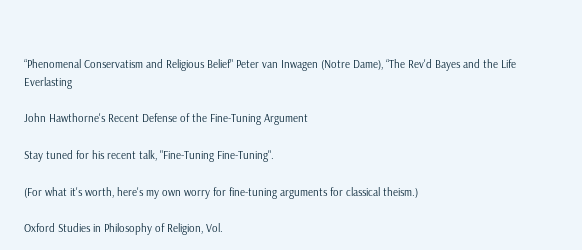“Phenomenal Conservatism and Religious Belief" Peter van Inwagen (Notre Dame), “The Rev'd Bayes and the Life Everlasting

John Hawthorne's Recent Defense of the Fine-Tuning Argument

Stay tuned for his recent talk, "Fine-Tuning Fine-Tuning".

(For what it's worth, here's my own worry for fine-tuning arguments for classical theism.)

Oxford Studies in Philosophy of Religion, Vol.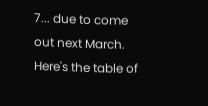7... due to come out next March. Here's the table of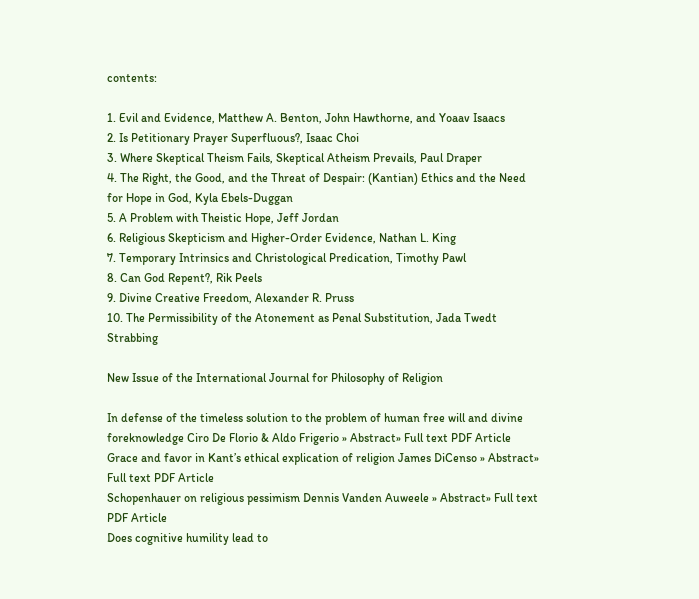contents:

1. Evil and Evidence, Matthew A. Benton, John Hawthorne, and Yoaav Isaacs
2. Is Petitionary Prayer Superfluous?, Isaac Choi
3. Where Skeptical Theism Fails, Skeptical Atheism Prevails, Paul Draper
4. The Right, the Good, and the Threat of Despair: (Kantian) Ethics and the Need for Hope in God, Kyla Ebels-Duggan
5. A Problem with Theistic Hope, Jeff Jordan
6. Religious Skepticism and Higher-Order Evidence, Nathan L. King
7. Temporary Intrinsics and Christological Predication, Timothy Pawl
8. Can God Repent?, Rik Peels
9. Divine Creative Freedom, Alexander R. Pruss
10. The Permissibility of the Atonement as Penal Substitution, Jada Twedt Strabbing

New Issue of the International Journal for Philosophy of Religion

In defense of the timeless solution to the problem of human free will and divine foreknowledge Ciro De Florio & Aldo Frigerio » Abstract» Full text PDF Article
Grace and favor in Kant’s ethical explication of religion James DiCenso » Abstract» Full text PDF Article
Schopenhauer on religious pessimism Dennis Vanden Auweele » Abstract» Full text PDF Article
Does cognitive humility lead to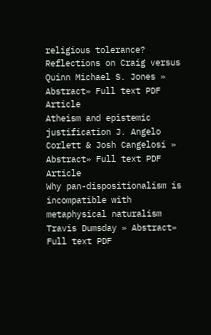religious tolerance? Reflections on Craig versus Quinn Michael S. Jones » Abstract» Full text PDF Article
Atheism and epistemic justification J. Angelo Corlett & Josh Cangelosi » Abstract» Full text PDF Article
Why pan-dispositionalism is incompatible with metaphysical naturalism Travis Dumsday » Abstract» Full text PDF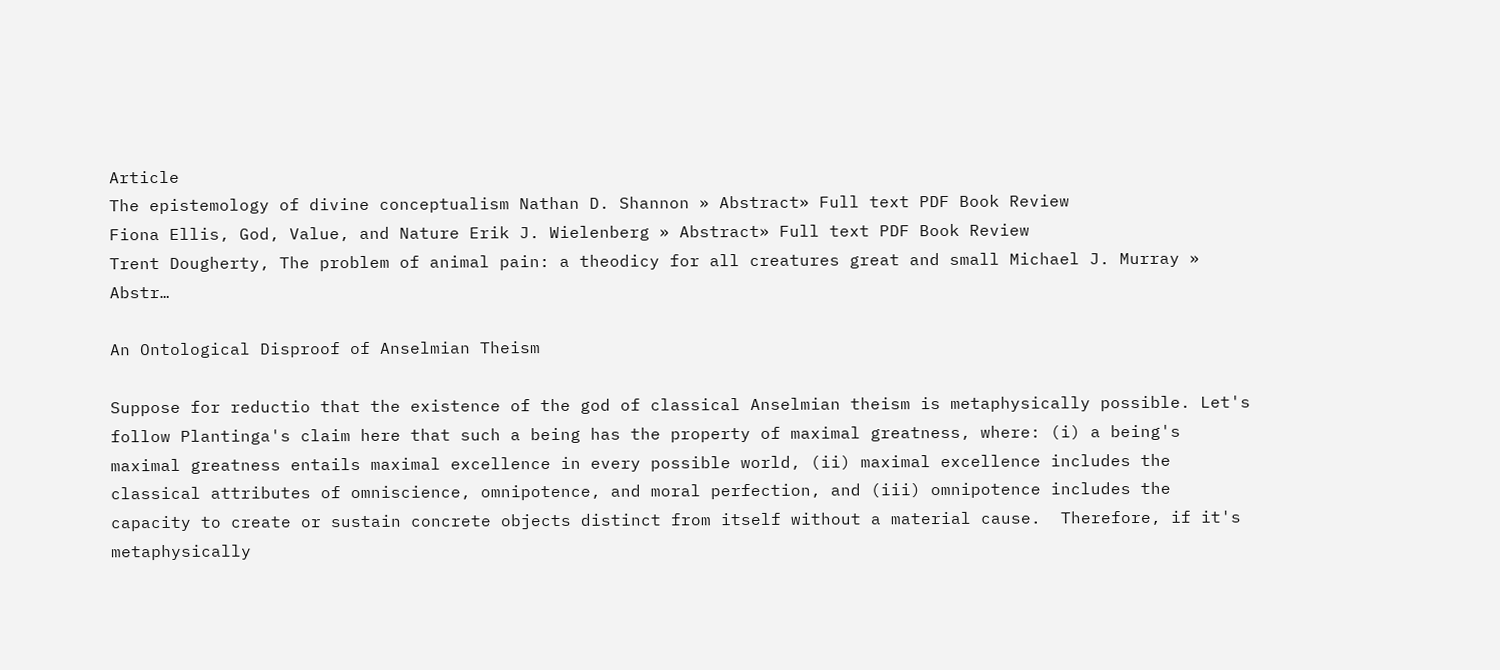Article
The epistemology of divine conceptualism Nathan D. Shannon » Abstract» Full text PDF Book Review
Fiona Ellis, God, Value, and Nature Erik J. Wielenberg » Abstract» Full text PDF Book Review
Trent Dougherty, The problem of animal pain: a theodicy for all creatures great and small Michael J. Murray » Abstr…

An Ontological Disproof of Anselmian Theism

Suppose for reductio that the existence of the god of classical Anselmian theism is metaphysically possible. Let's follow Plantinga's claim here that such a being has the property of maximal greatness, where: (i) a being's maximal greatness entails maximal excellence in every possible world, (ii) maximal excellence includes the classical attributes of omniscience, omnipotence, and moral perfection, and (iii) omnipotence includes the capacity to create or sustain concrete objects distinct from itself without a material cause.  Therefore, if it's metaphysically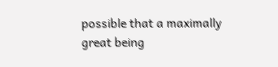possible that a maximally great being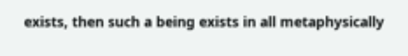exists, then such a being exists in all metaphysically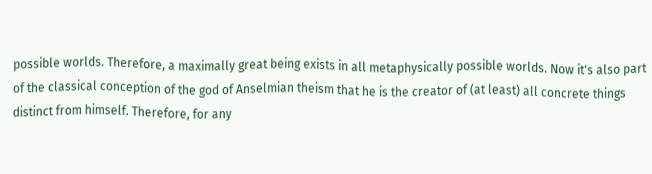possible worlds. Therefore, a maximally great being exists in all metaphysically possible worlds. Now it's also part of the classical conception of the god of Anselmian theism that he is the creator of (at least) all concrete things distinct from himself. Therefore, for any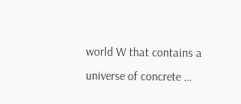world W that contains a universe of concrete …